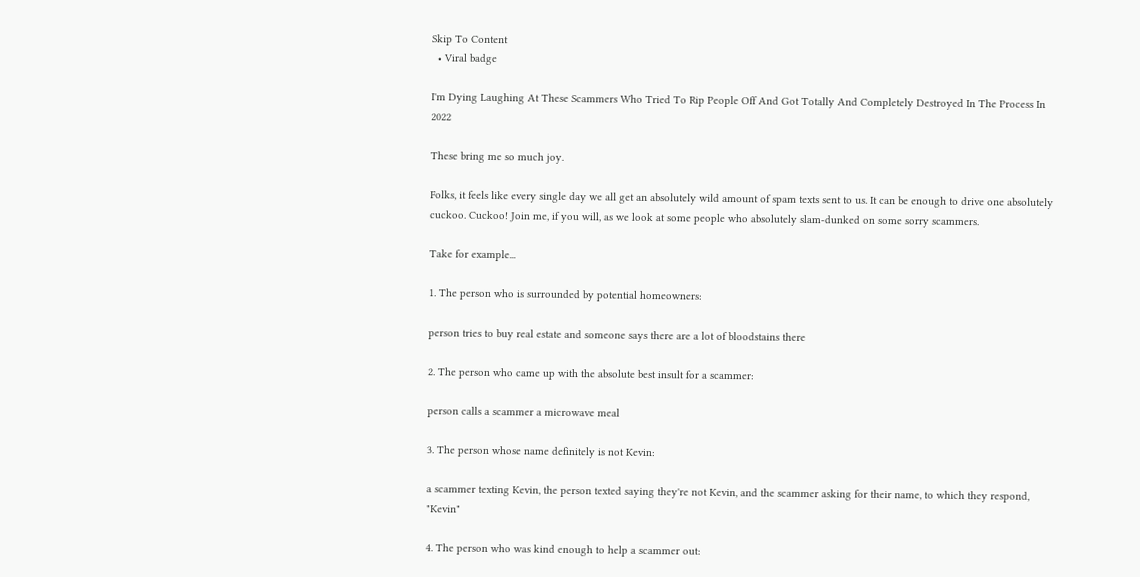Skip To Content
  • Viral badge

I'm Dying Laughing At These Scammers Who Tried To Rip People Off And Got Totally And Completely Destroyed In The Process In 2022

These bring me so much joy.

Folks, it feels like every single day we all get an absolutely wild amount of spam texts sent to us. It can be enough to drive one absolutely cuckoo. Cuckoo! Join me, if you will, as we look at some people who absolutely slam-dunked on some sorry scammers.

Take for example...

1. The person who is surrounded by potential homeowners:

person tries to buy real estate and someone says there are a lot of bloodstains there

2. The person who came up with the absolute best insult for a scammer:

person calls a scammer a microwave meal

3. The person whose name definitely is not Kevin:

a scammer texting Kevin, the person texted saying they're not Kevin, and the scammer asking for their name, to which they respond, "Kevin"

4. The person who was kind enough to help a scammer out: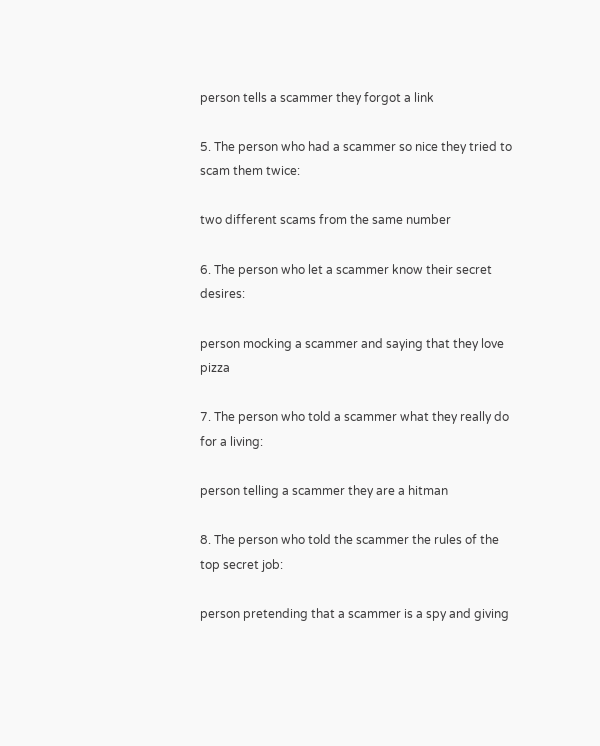person tells a scammer they forgot a link

5. The person who had a scammer so nice they tried to scam them twice:

two different scams from the same number

6. The person who let a scammer know their secret desires:

person mocking a scammer and saying that they love pizza

7. The person who told a scammer what they really do for a living:

person telling a scammer they are a hitman

8. The person who told the scammer the rules of the top secret job:

person pretending that a scammer is a spy and giving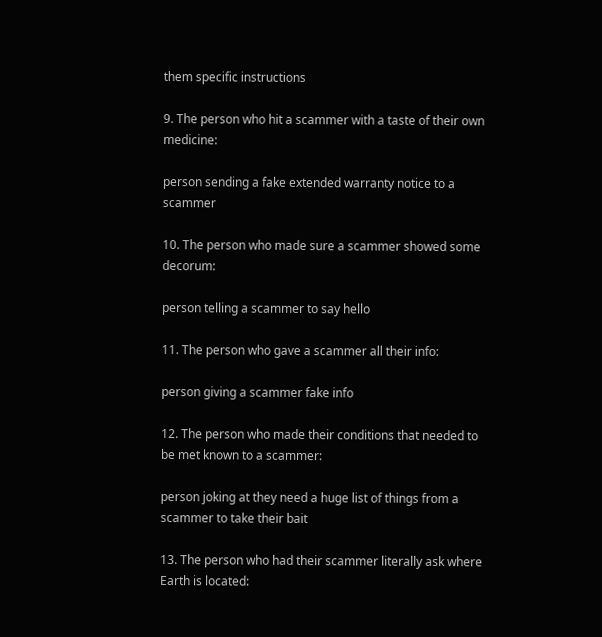them specific instructions

9. The person who hit a scammer with a taste of their own medicine:

person sending a fake extended warranty notice to a scammer

10. The person who made sure a scammer showed some decorum:

person telling a scammer to say hello

11. The person who gave a scammer all their info:

person giving a scammer fake info

12. The person who made their conditions that needed to be met known to a scammer:

person joking at they need a huge list of things from a scammer to take their bait

13. The person who had their scammer literally ask where Earth is located: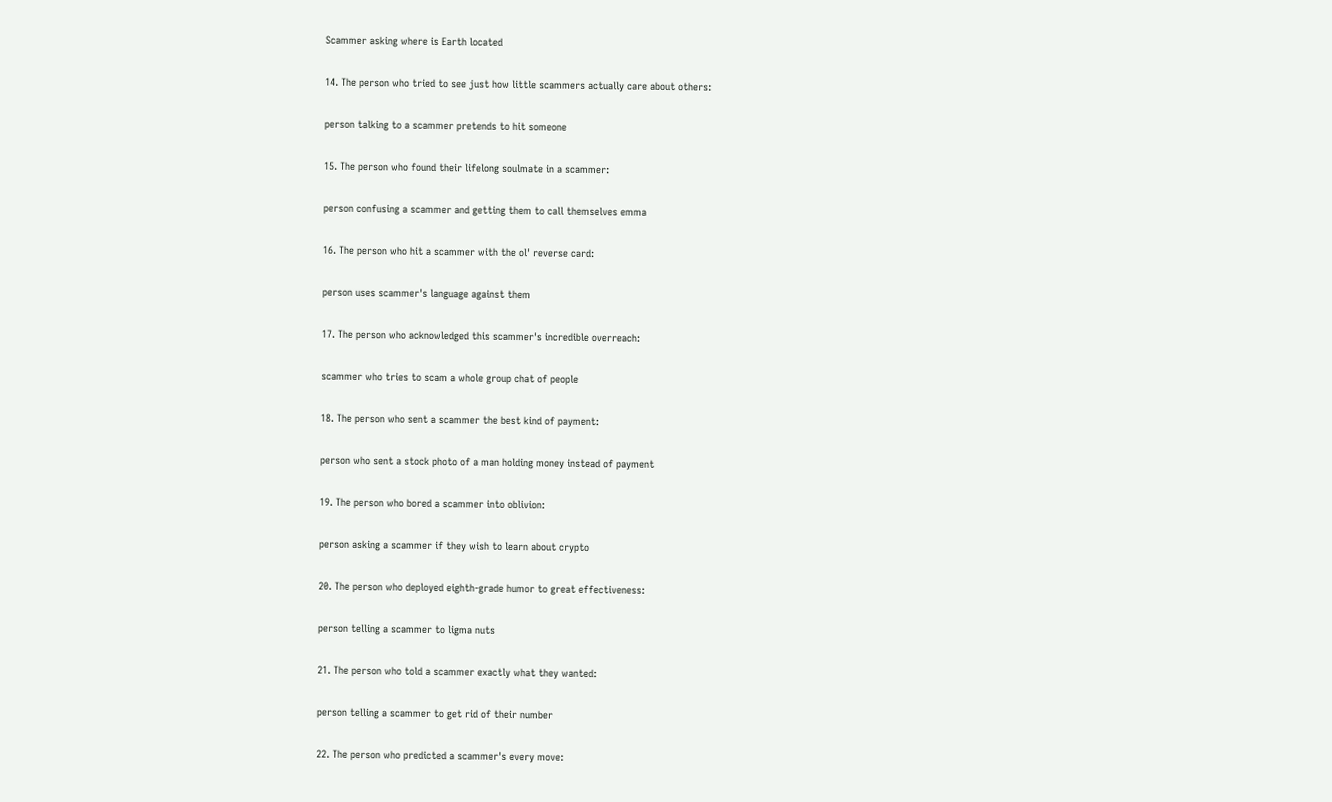Scammer asking where is Earth located

14. The person who tried to see just how little scammers actually care about others:

person talking to a scammer pretends to hit someone

15. The person who found their lifelong soulmate in a scammer:

person confusing a scammer and getting them to call themselves emma

16. The person who hit a scammer with the ol' reverse card:

person uses scammer's language against them

17. The person who acknowledged this scammer's incredible overreach:

scammer who tries to scam a whole group chat of people

18. The person who sent a scammer the best kind of payment:

person who sent a stock photo of a man holding money instead of payment

19. The person who bored a scammer into oblivion:

person asking a scammer if they wish to learn about crypto

20. The person who deployed eighth-grade humor to great effectiveness:

person telling a scammer to ligma nuts

21. The person who told a scammer exactly what they wanted:

person telling a scammer to get rid of their number

22. The person who predicted a scammer's every move: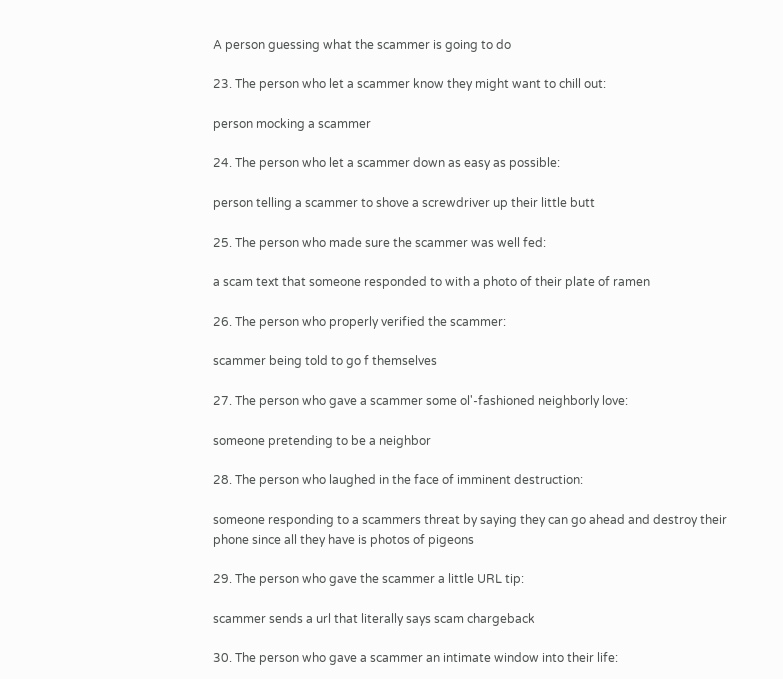A person guessing what the scammer is going to do

23. The person who let a scammer know they might want to chill out:

person mocking a scammer

24. The person who let a scammer down as easy as possible:

person telling a scammer to shove a screwdriver up their little butt

25. The person who made sure the scammer was well fed:

a scam text that someone responded to with a photo of their plate of ramen

26. The person who properly verified the scammer:

scammer being told to go f themselves

27. The person who gave a scammer some ol'-fashioned neighborly love:

someone pretending to be a neighbor

28. The person who laughed in the face of imminent destruction:

someone responding to a scammers threat by saying they can go ahead and destroy their phone since all they have is photos of pigeons

29. The person who gave the scammer a little URL tip:

scammer sends a url that literally says scam chargeback

30. The person who gave a scammer an intimate window into their life: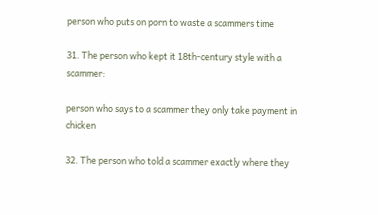person who puts on porn to waste a scammers time

31. The person who kept it 18th-century style with a scammer:

person who says to a scammer they only take payment in chicken

32. The person who told a scammer exactly where they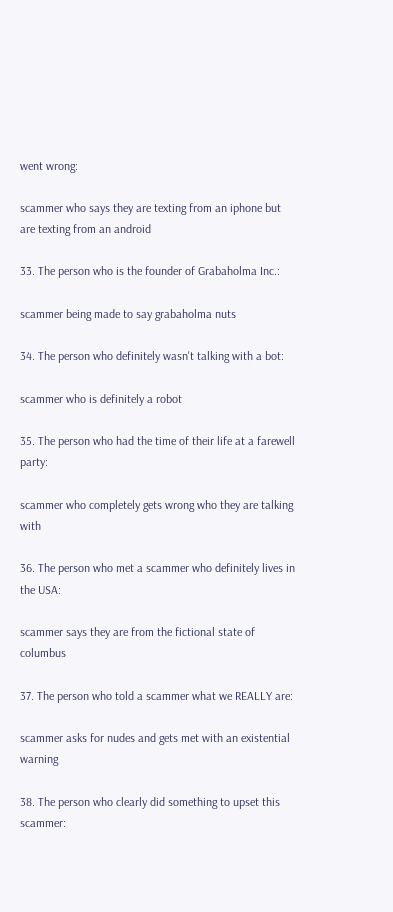went wrong:

scammer who says they are texting from an iphone but are texting from an android

33. The person who is the founder of Grabaholma Inc.:

scammer being made to say grabaholma nuts

34. The person who definitely wasn't talking with a bot:

scammer who is definitely a robot

35. The person who had the time of their life at a farewell party:

scammer who completely gets wrong who they are talking with

36. The person who met a scammer who definitely lives in the USA:

scammer says they are from the fictional state of columbus

37. The person who told a scammer what we REALLY are:

scammer asks for nudes and gets met with an existential warning

38. The person who clearly did something to upset this scammer: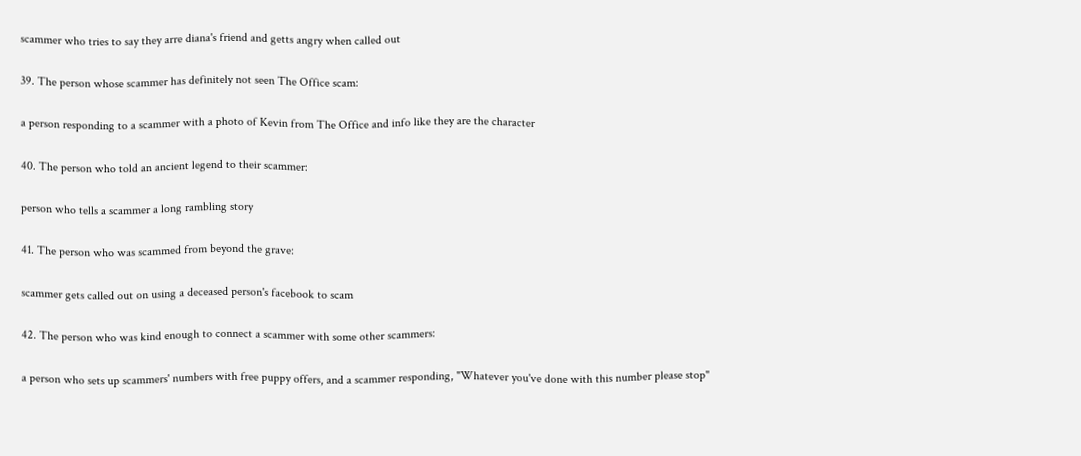scammer who tries to say they arre diana's friend and getts angry when called out

39. The person whose scammer has definitely not seen The Office scam:

a person responding to a scammer with a photo of Kevin from The Office and info like they are the character

40. The person who told an ancient legend to their scammer:

person who tells a scammer a long rambling story

41. The person who was scammed from beyond the grave:

scammer gets called out on using a deceased person's facebook to scam

42. The person who was kind enough to connect a scammer with some other scammers:

a person who sets up scammers' numbers with free puppy offers, and a scammer responding, "Whatever you've done with this number please stop"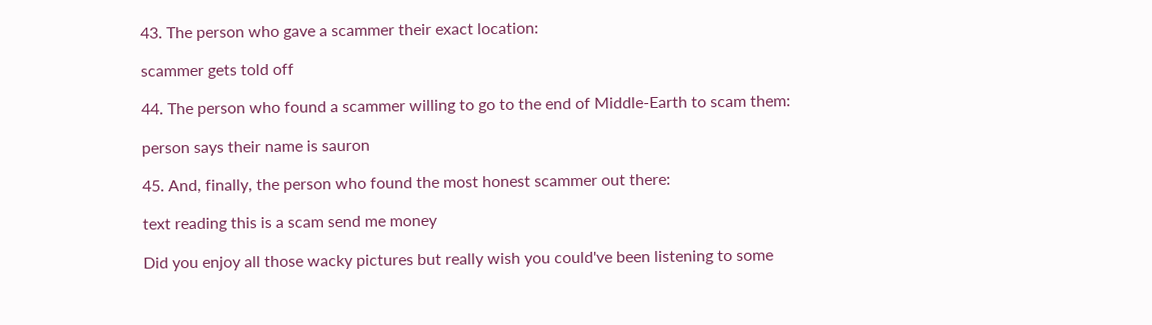43. The person who gave a scammer their exact location:

scammer gets told off

44. The person who found a scammer willing to go to the end of Middle-Earth to scam them:

person says their name is sauron

45. And, finally, the person who found the most honest scammer out there:

text reading this is a scam send me money

Did you enjoy all those wacky pictures but really wish you could've been listening to some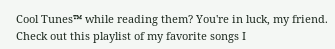Cool Tunes™ while reading them? You're in luck, my friend. Check out this playlist of my favorite songs I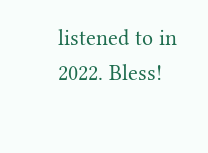listened to in 2022. Bless!